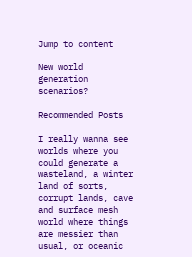Jump to content

New world generation scenarios?

Recommended Posts

I really wanna see worlds where you could generate a wasteland, a winter land of sorts, corrupt lands, cave and surface mesh world where things are messier than usual, or oceanic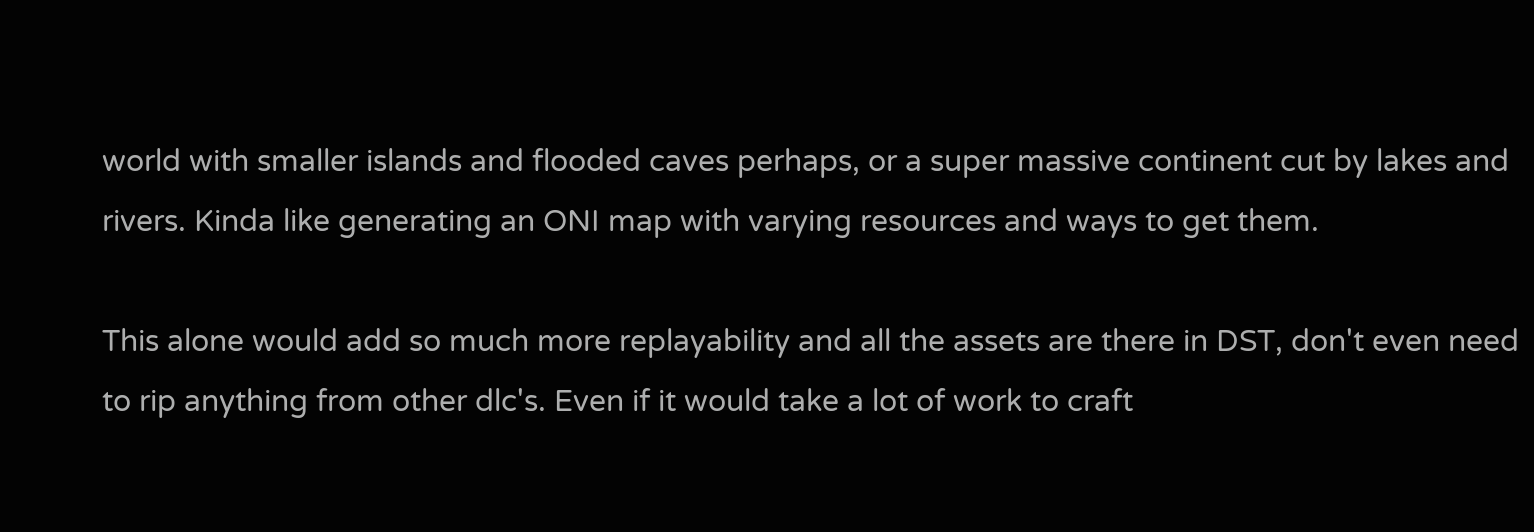world with smaller islands and flooded caves perhaps, or a super massive continent cut by lakes and rivers. Kinda like generating an ONI map with varying resources and ways to get them.

This alone would add so much more replayability and all the assets are there in DST, don't even need to rip anything from other dlc's. Even if it would take a lot of work to craft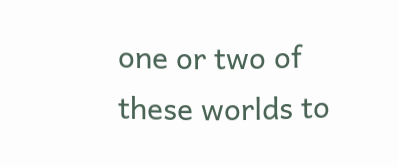one or two of these worlds to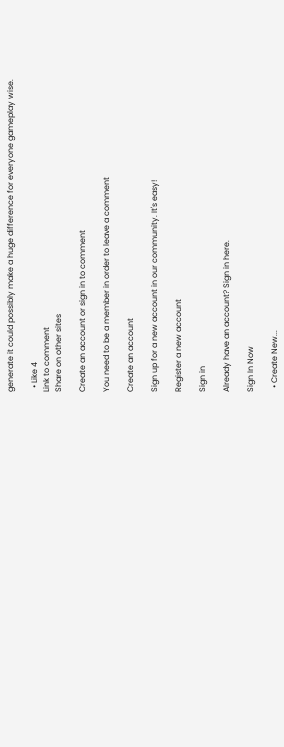generate it could possibly make a huge difference for everyone gameplay wise.

  • Like 4
Link to comment
Share on other sites

Create an account or sign in to comment

You need to be a member in order to leave a comment

Create an account

Sign up for a new account in our community. It's easy!

Register a new account

Sign in

Already have an account? Sign in here.

Sign In Now

  • Create New...